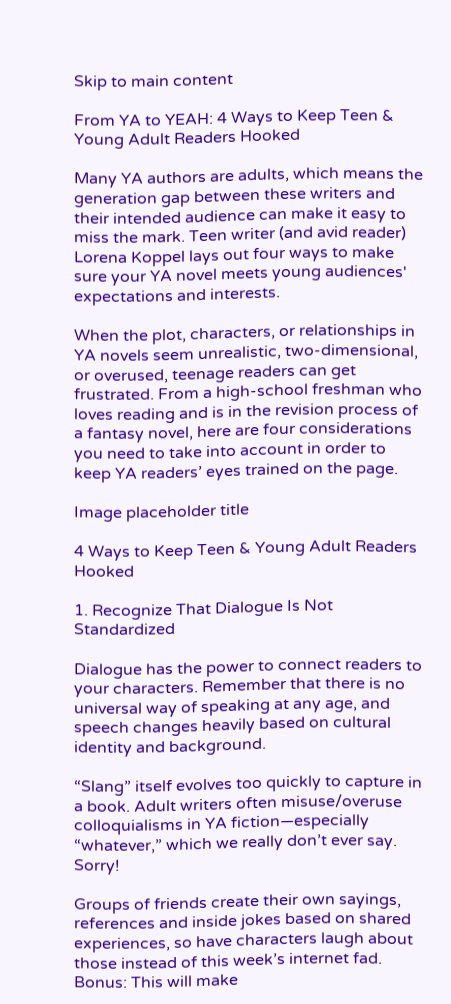Skip to main content

From YA to YEAH: 4 Ways to Keep Teen & Young Adult Readers Hooked

Many YA authors are adults, which means the generation gap between these writers and their intended audience can make it easy to miss the mark. Teen writer (and avid reader) Lorena Koppel lays out four ways to make sure your YA novel meets young audiences' expectations and interests.

When the plot, characters, or relationships in YA novels seem unrealistic, two-dimensional, or overused, teenage readers can get frustrated. From a high-school freshman who loves reading and is in the revision process of a fantasy novel, here are four considerations you need to take into account in order to keep YA readers’ eyes trained on the page.

Image placeholder title

4 Ways to Keep Teen & Young Adult Readers Hooked

1. Recognize That Dialogue Is Not Standardized

Dialogue has the power to connect readers to your characters. Remember that there is no universal way of speaking at any age, and speech changes heavily based on cultural identity and background.

“Slang” itself evolves too quickly to capture in a book. Adult writers often misuse/overuse colloquialisms in YA fiction—especially “whatever,” which we really don’t ever say. Sorry!

Groups of friends create their own sayings, references and inside jokes based on shared experiences, so have characters laugh about those instead of this week’s internet fad. Bonus: This will make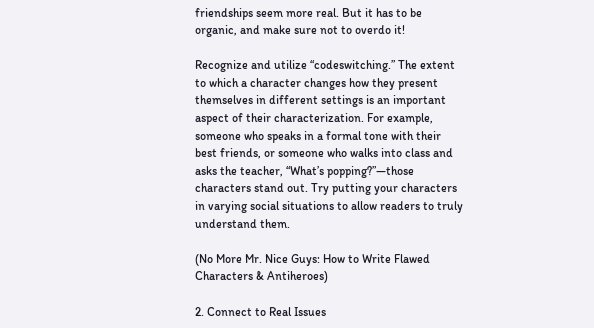friendships seem more real. But it has to be organic, and make sure not to overdo it!

Recognize and utilize “codeswitching.” The extent to which a character changes how they present themselves in different settings is an important aspect of their characterization. For example, someone who speaks in a formal tone with their best friends, or someone who walks into class and asks the teacher, “What’s popping?”—those characters stand out. Try putting your characters in varying social situations to allow readers to truly understand them.

(No More Mr. Nice Guys: How to Write Flawed Characters & Antiheroes)

2. Connect to Real Issues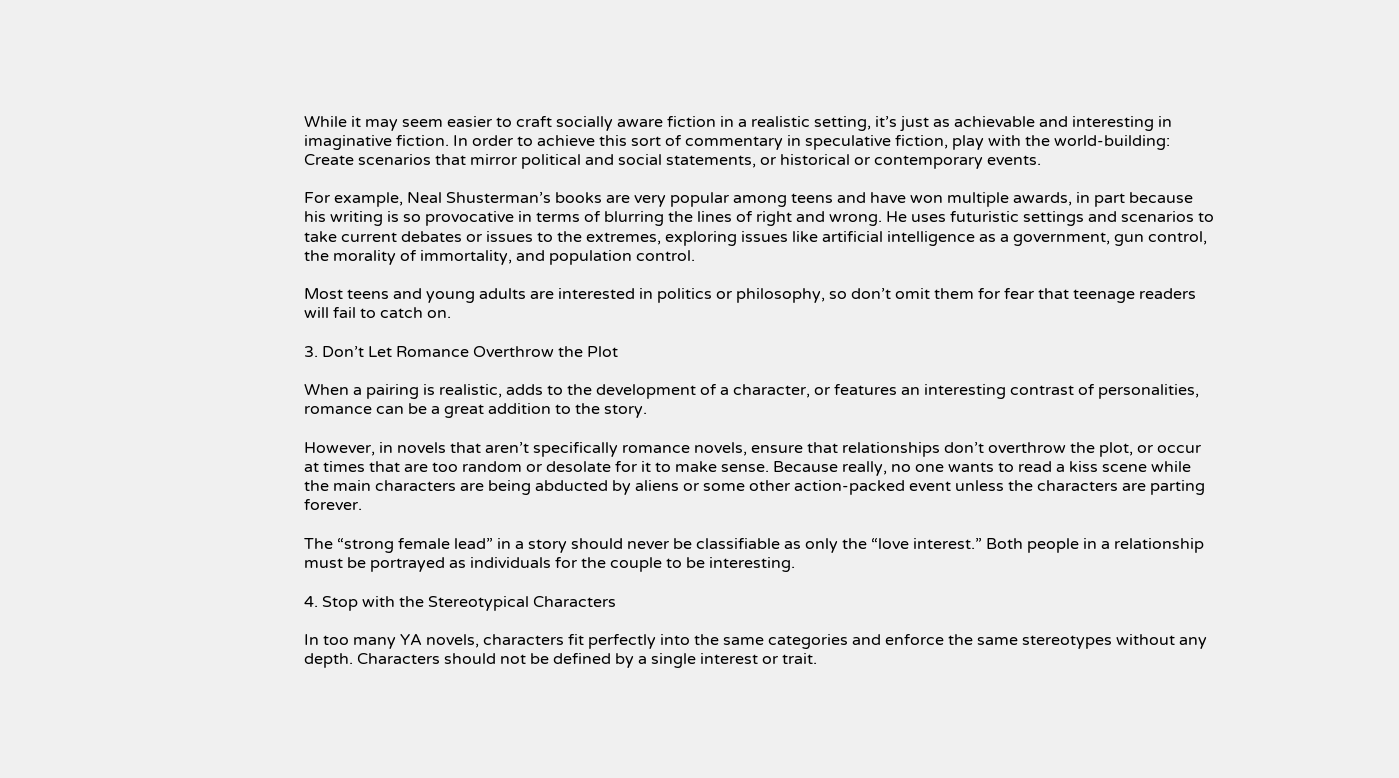While it may seem easier to craft socially aware fiction in a realistic setting, it’s just as achievable and interesting in imaginative fiction. In order to achieve this sort of commentary in speculative fiction, play with the world-building: Create scenarios that mirror political and social statements, or historical or contemporary events.

For example, Neal Shusterman’s books are very popular among teens and have won multiple awards, in part because his writing is so provocative in terms of blurring the lines of right and wrong. He uses futuristic settings and scenarios to take current debates or issues to the extremes, exploring issues like artificial intelligence as a government, gun control, the morality of immortality, and population control.

Most teens and young adults are interested in politics or philosophy, so don’t omit them for fear that teenage readers will fail to catch on.

3. Don’t Let Romance Overthrow the Plot

When a pairing is realistic, adds to the development of a character, or features an interesting contrast of personalities, romance can be a great addition to the story.

However, in novels that aren’t specifically romance novels, ensure that relationships don’t overthrow the plot, or occur at times that are too random or desolate for it to make sense. Because really, no one wants to read a kiss scene while the main characters are being abducted by aliens or some other action-packed event unless the characters are parting forever.

The “strong female lead” in a story should never be classifiable as only the “love interest.” Both people in a relationship must be portrayed as individuals for the couple to be interesting.

4. Stop with the Stereotypical Characters

In too many YA novels, characters fit perfectly into the same categories and enforce the same stereotypes without any depth. Characters should not be defined by a single interest or trait.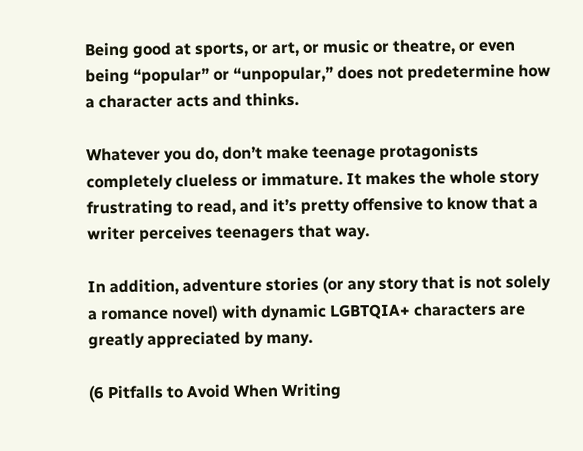Being good at sports, or art, or music or theatre, or even being “popular” or “unpopular,” does not predetermine how a character acts and thinks.

Whatever you do, don’t make teenage protagonists completely clueless or immature. It makes the whole story frustrating to read, and it’s pretty offensive to know that a writer perceives teenagers that way.

In addition, adventure stories (or any story that is not solely a romance novel) with dynamic LGBTQIA+ characters are greatly appreciated by many.

(6 Pitfalls to Avoid When Writing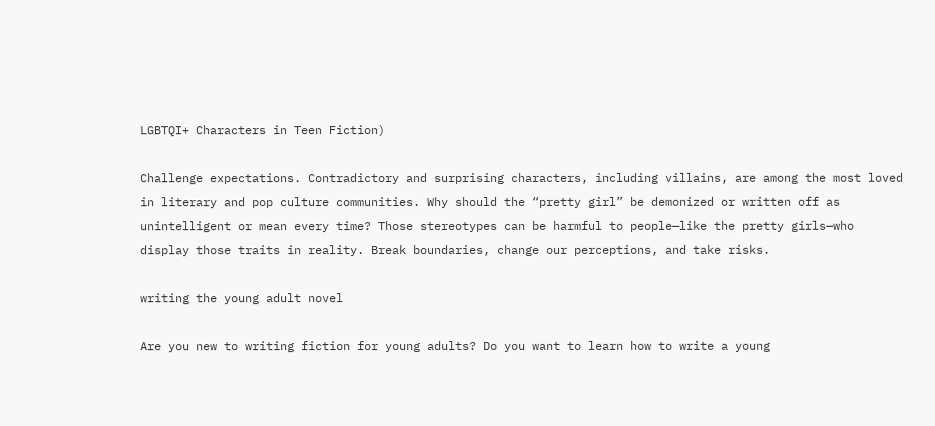LGBTQI+ Characters in Teen Fiction)

Challenge expectations. Contradictory and surprising characters, including villains, are among the most loved in literary and pop culture communities. Why should the “pretty girl” be demonized or written off as unintelligent or mean every time? Those stereotypes can be harmful to people—like the pretty girls—who display those traits in reality. Break boundaries, change our perceptions, and take risks.

writing the young adult novel

Are you new to writing fiction for young adults? Do you want to learn how to write a young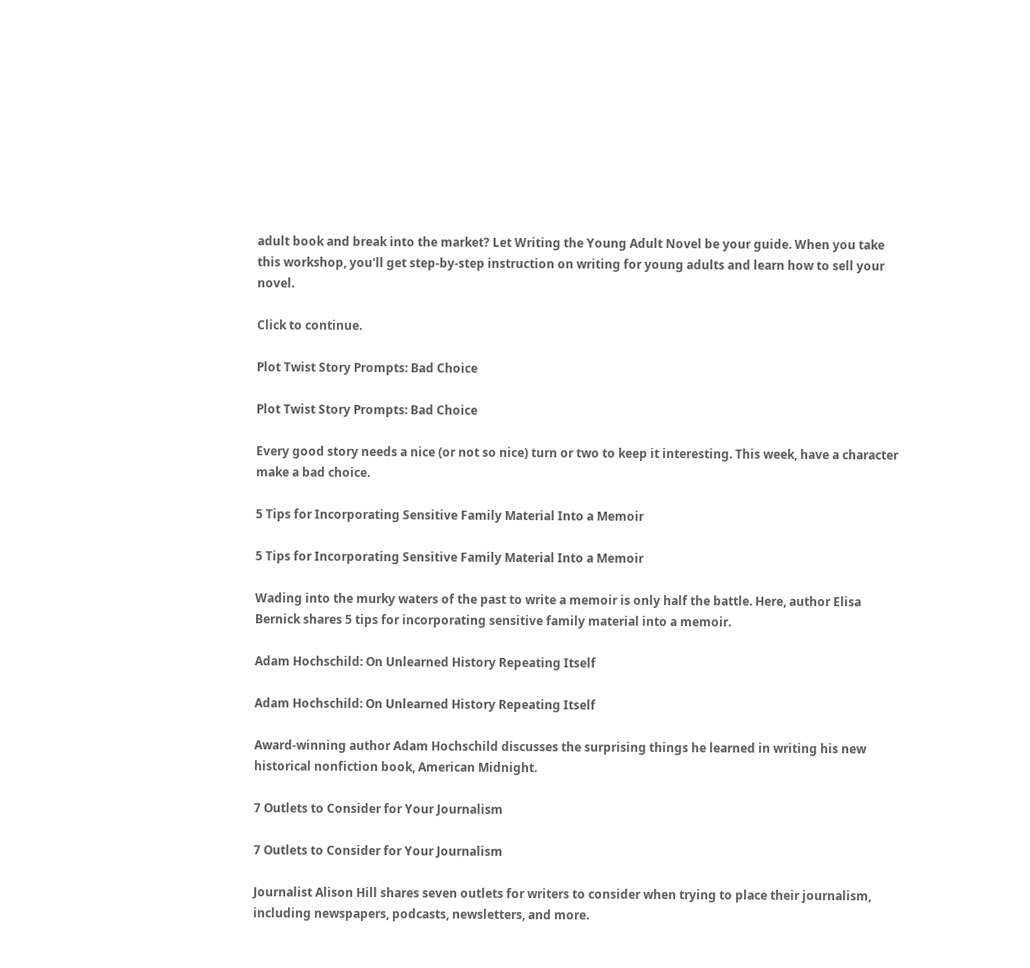adult book and break into the market? Let Writing the Young Adult Novel be your guide. When you take this workshop, you'll get step-by-step instruction on writing for young adults and learn how to sell your novel.

Click to continue.

Plot Twist Story Prompts: Bad Choice

Plot Twist Story Prompts: Bad Choice

Every good story needs a nice (or not so nice) turn or two to keep it interesting. This week, have a character make a bad choice.

5 Tips for Incorporating Sensitive Family Material Into a Memoir

5 Tips for Incorporating Sensitive Family Material Into a Memoir

Wading into the murky waters of the past to write a memoir is only half the battle. Here, author Elisa Bernick shares 5 tips for incorporating sensitive family material into a memoir.

Adam Hochschild: On Unlearned History Repeating Itself

Adam Hochschild: On Unlearned History Repeating Itself

Award-winning author Adam Hochschild discusses the surprising things he learned in writing his new historical nonfiction book, American Midnight.

7 Outlets to Consider for Your Journalism

7 Outlets to Consider for Your Journalism

Journalist Alison Hill shares seven outlets for writers to consider when trying to place their journalism, including newspapers, podcasts, newsletters, and more.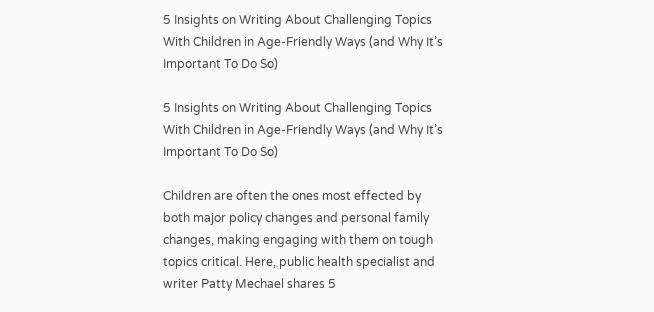5 Insights on Writing About Challenging Topics With Children in Age-Friendly Ways (and Why It’s Important To Do So)

5 Insights on Writing About Challenging Topics With Children in Age-Friendly Ways (and Why It’s Important To Do So)

Children are often the ones most effected by both major policy changes and personal family changes, making engaging with them on tough topics critical. Here, public health specialist and writer Patty Mechael shares 5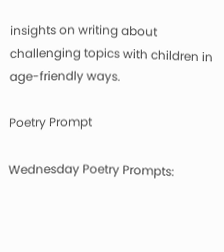insights on writing about challenging topics with children in age-friendly ways.

Poetry Prompt

Wednesday Poetry Prompts: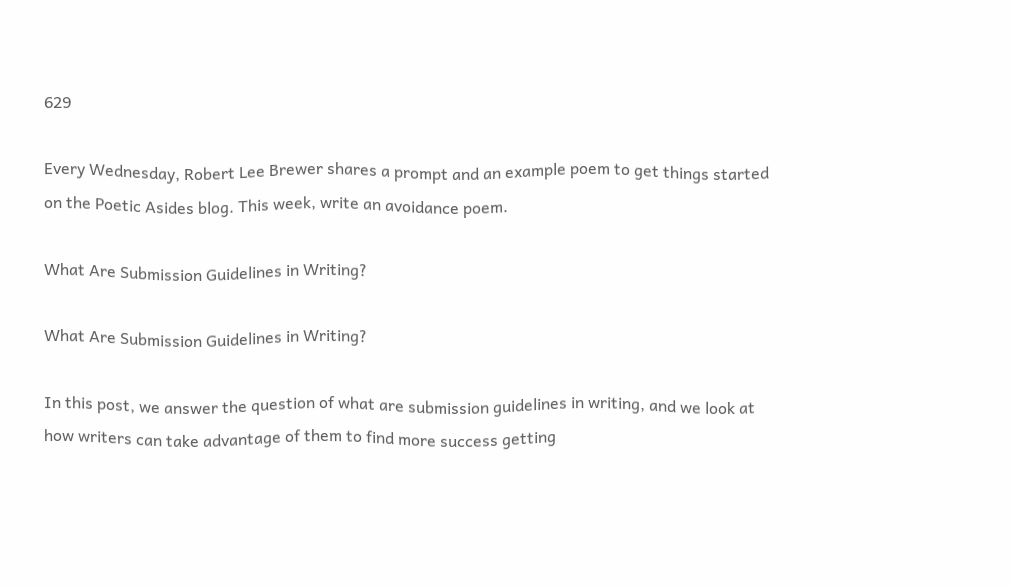629

Every Wednesday, Robert Lee Brewer shares a prompt and an example poem to get things started on the Poetic Asides blog. This week, write an avoidance poem.

What Are Submission Guidelines in Writing?

What Are Submission Guidelines in Writing?

In this post, we answer the question of what are submission guidelines in writing, and we look at how writers can take advantage of them to find more success getting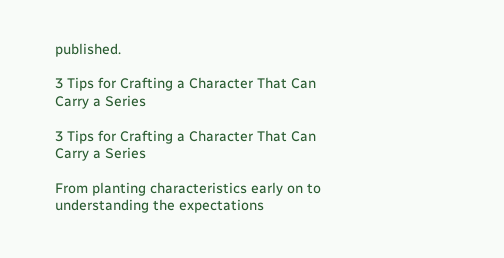published.

3 Tips for Crafting a Character That Can Carry a Series

3 Tips for Crafting a Character That Can Carry a Series

From planting characteristics early on to understanding the expectations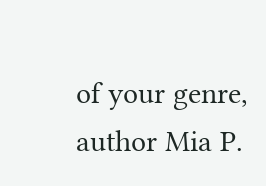of your genre, author Mia P.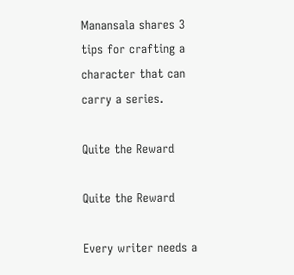Manansala shares 3 tips for crafting a character that can carry a series.

Quite the Reward

Quite the Reward

Every writer needs a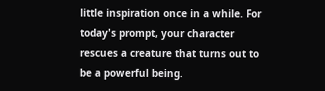little inspiration once in a while. For today's prompt, your character rescues a creature that turns out to be a powerful being.